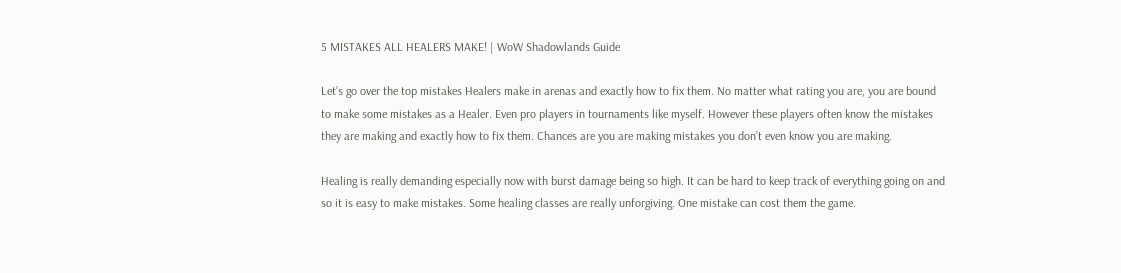5 MISTAKES ALL HEALERS MAKE! | WoW Shadowlands Guide

Let’s go over the top mistakes Healers make in arenas and exactly how to fix them. No matter what rating you are, you are bound to make some mistakes as a Healer. Even pro players in tournaments like myself. However these players often know the mistakes they are making and exactly how to fix them. Chances are you are making mistakes you don’t even know you are making.

Healing is really demanding especially now with burst damage being so high. It can be hard to keep track of everything going on and so it is easy to make mistakes. Some healing classes are really unforgiving. One mistake can cost them the game.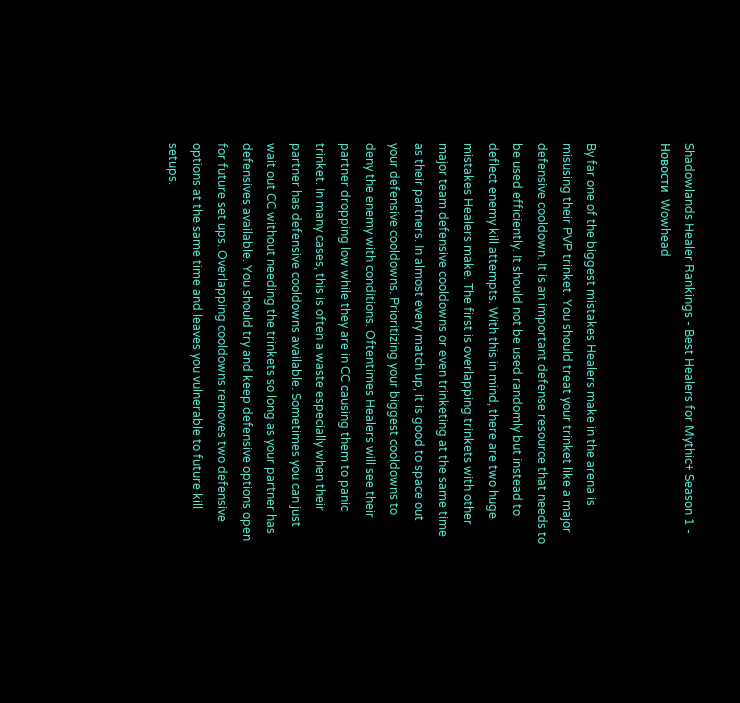Shadowlands Healer Rankings - Best Healers for Mythic+ Season 1 - Новости  Wowhead


By far one of the biggest mistakes Healers make in the arena is misusing their PVP trinket. You should treat your trinket like a major defensive cooldown. It is an important defense resource that needs to be used efficiently. It should not be used randomly but instead to deflect enemy kill attempts. With this in mind, there are two huge mistakes Healers make. The first is overlapping trinkets with other major team defensive cooldowns or even trinketing at the same time as their partners. In almost every match up, it is good to space out your defensive cooldowns. Prioritizing your biggest cooldowns to deny the enemy with conditions. Oftentimes Healers will see their partner dropping low while they are in CC causing them to panic trinket. In many cases, this is often a waste especially when their partner has defensive cooldowns available. Sometimes you can just wait out CC without needing the trinkets so long as your partner has defensives available. You should try and keep defensive options open for future set ups. Overlapping cooldowns removes two defensive options at the same time and leaves you vulnerable to future kill setups.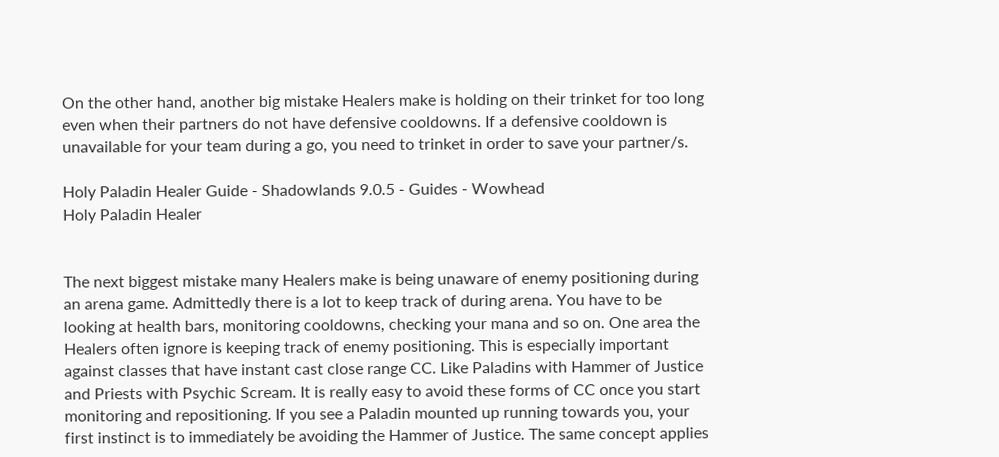On the other hand, another big mistake Healers make is holding on their trinket for too long even when their partners do not have defensive cooldowns. If a defensive cooldown is unavailable for your team during a go, you need to trinket in order to save your partner/s.

Holy Paladin Healer Guide - Shadowlands 9.0.5 - Guides - Wowhead
Holy Paladin Healer


The next biggest mistake many Healers make is being unaware of enemy positioning during an arena game. Admittedly there is a lot to keep track of during arena. You have to be looking at health bars, monitoring cooldowns, checking your mana and so on. One area the Healers often ignore is keeping track of enemy positioning. This is especially important against classes that have instant cast close range CC. Like Paladins with Hammer of Justice and Priests with Psychic Scream. It is really easy to avoid these forms of CC once you start monitoring and repositioning. If you see a Paladin mounted up running towards you, your first instinct is to immediately be avoiding the Hammer of Justice. The same concept applies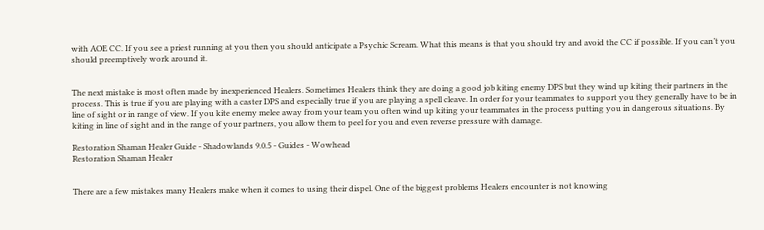with AOE CC. If you see a priest running at you then you should anticipate a Psychic Scream. What this means is that you should try and avoid the CC if possible. If you can’t you should preemptively work around it.


The next mistake is most often made by inexperienced Healers. Sometimes Healers think they are doing a good job kiting enemy DPS but they wind up kiting their partners in the process. This is true if you are playing with a caster DPS and especially true if you are playing a spell cleave. In order for your teammates to support you they generally have to be in line of sight or in range of view. If you kite enemy melee away from your team you often wind up kiting your teammates in the process putting you in dangerous situations. By kiting in line of sight and in the range of your partners, you allow them to peel for you and even reverse pressure with damage.

Restoration Shaman Healer Guide - Shadowlands 9.0.5 - Guides - Wowhead
Restoration Shaman Healer


There are a few mistakes many Healers make when it comes to using their dispel. One of the biggest problems Healers encounter is not knowing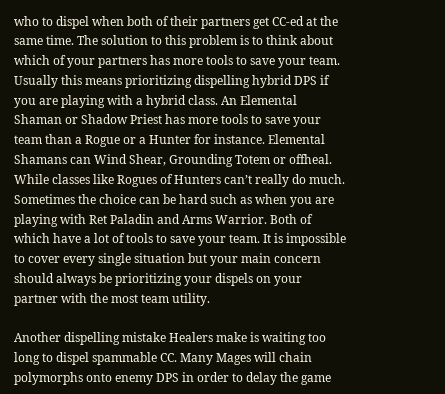who to dispel when both of their partners get CC-ed at the same time. The solution to this problem is to think about which of your partners has more tools to save your team. Usually this means prioritizing dispelling hybrid DPS if you are playing with a hybrid class. An Elemental Shaman or Shadow Priest has more tools to save your team than a Rogue or a Hunter for instance. Elemental Shamans can Wind Shear, Grounding Totem or offheal. While classes like Rogues of Hunters can’t really do much. Sometimes the choice can be hard such as when you are playing with Ret Paladin and Arms Warrior. Both of which have a lot of tools to save your team. It is impossible to cover every single situation but your main concern should always be prioritizing your dispels on your partner with the most team utility.

Another dispelling mistake Healers make is waiting too long to dispel spammable CC. Many Mages will chain polymorphs onto enemy DPS in order to delay the game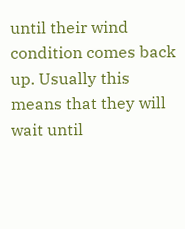until their wind condition comes back up. Usually this means that they will wait until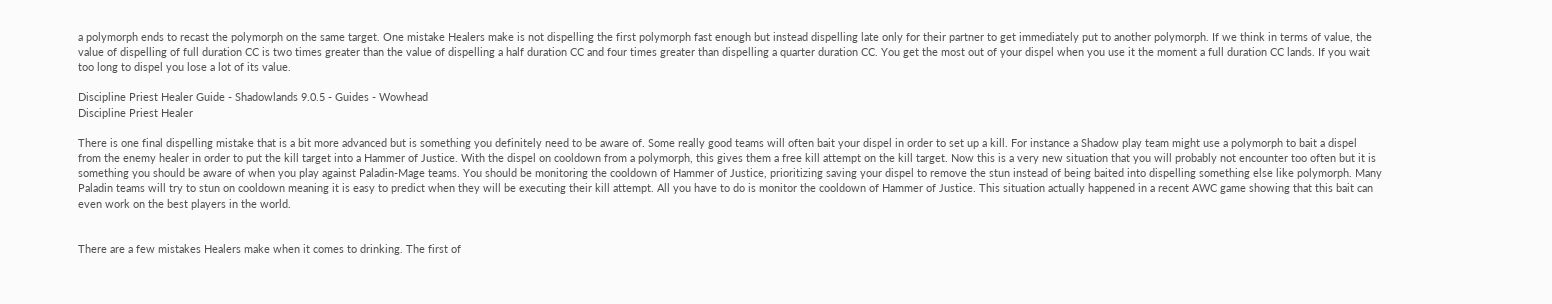a polymorph ends to recast the polymorph on the same target. One mistake Healers make is not dispelling the first polymorph fast enough but instead dispelling late only for their partner to get immediately put to another polymorph. If we think in terms of value, the value of dispelling of full duration CC is two times greater than the value of dispelling a half duration CC and four times greater than dispelling a quarter duration CC. You get the most out of your dispel when you use it the moment a full duration CC lands. If you wait too long to dispel you lose a lot of its value.

Discipline Priest Healer Guide - Shadowlands 9.0.5 - Guides - Wowhead
Discipline Priest Healer

There is one final dispelling mistake that is a bit more advanced but is something you definitely need to be aware of. Some really good teams will often bait your dispel in order to set up a kill. For instance a Shadow play team might use a polymorph to bait a dispel from the enemy healer in order to put the kill target into a Hammer of Justice. With the dispel on cooldown from a polymorph, this gives them a free kill attempt on the kill target. Now this is a very new situation that you will probably not encounter too often but it is something you should be aware of when you play against Paladin-Mage teams. You should be monitoring the cooldown of Hammer of Justice, prioritizing saving your dispel to remove the stun instead of being baited into dispelling something else like polymorph. Many Paladin teams will try to stun on cooldown meaning it is easy to predict when they will be executing their kill attempt. All you have to do is monitor the cooldown of Hammer of Justice. This situation actually happened in a recent AWC game showing that this bait can even work on the best players in the world.


There are a few mistakes Healers make when it comes to drinking. The first of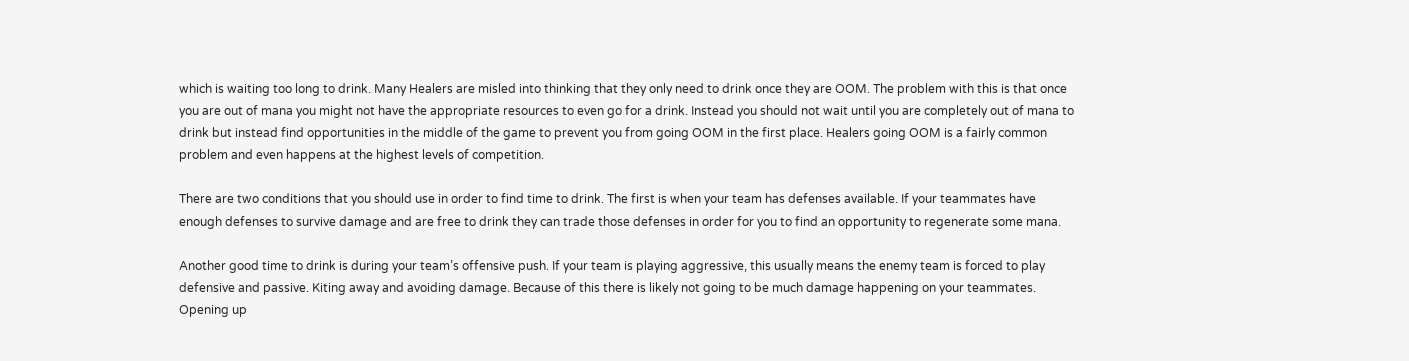which is waiting too long to drink. Many Healers are misled into thinking that they only need to drink once they are OOM. The problem with this is that once you are out of mana you might not have the appropriate resources to even go for a drink. Instead you should not wait until you are completely out of mana to drink but instead find opportunities in the middle of the game to prevent you from going OOM in the first place. Healers going OOM is a fairly common problem and even happens at the highest levels of competition.

There are two conditions that you should use in order to find time to drink. The first is when your team has defenses available. If your teammates have enough defenses to survive damage and are free to drink they can trade those defenses in order for you to find an opportunity to regenerate some mana.

Another good time to drink is during your team’s offensive push. If your team is playing aggressive, this usually means the enemy team is forced to play defensive and passive. Kiting away and avoiding damage. Because of this there is likely not going to be much damage happening on your teammates. Opening up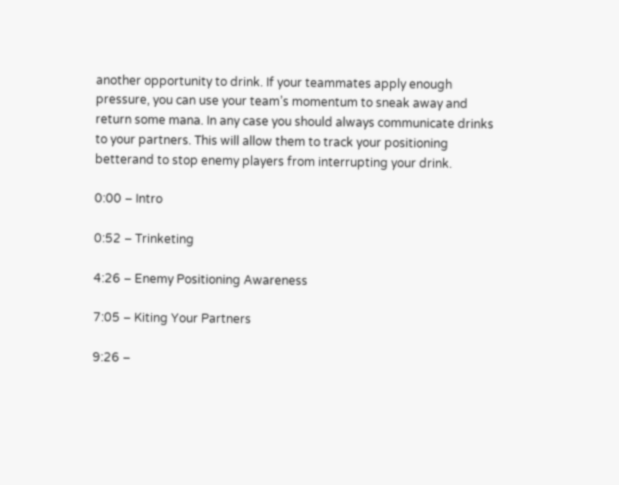another opportunity to drink. If your teammates apply enough pressure, you can use your team’s momentum to sneak away and return some mana. In any case you should always communicate drinks to your partners. This will allow them to track your positioning betterand to stop enemy players from interrupting your drink.

0:00 – Intro

0:52 – Trinketing

4:26 – Enemy Positioning Awareness

7:05 – Kiting Your Partners

9:26 –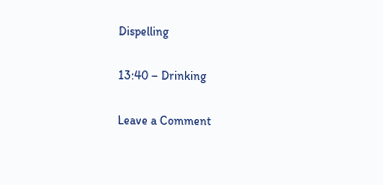Dispelling

13:40 – Drinking

Leave a Comment